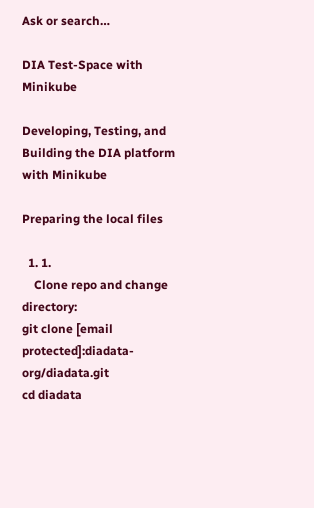Ask or search…

DIA Test‐Space with Minikube

Developing, Testing, and Building the DIA platform with Minikube

Preparing the local files

  1. 1.
    Clone repo and change directory:
git clone [email protected]:diadata-org/diadata.git
cd diadata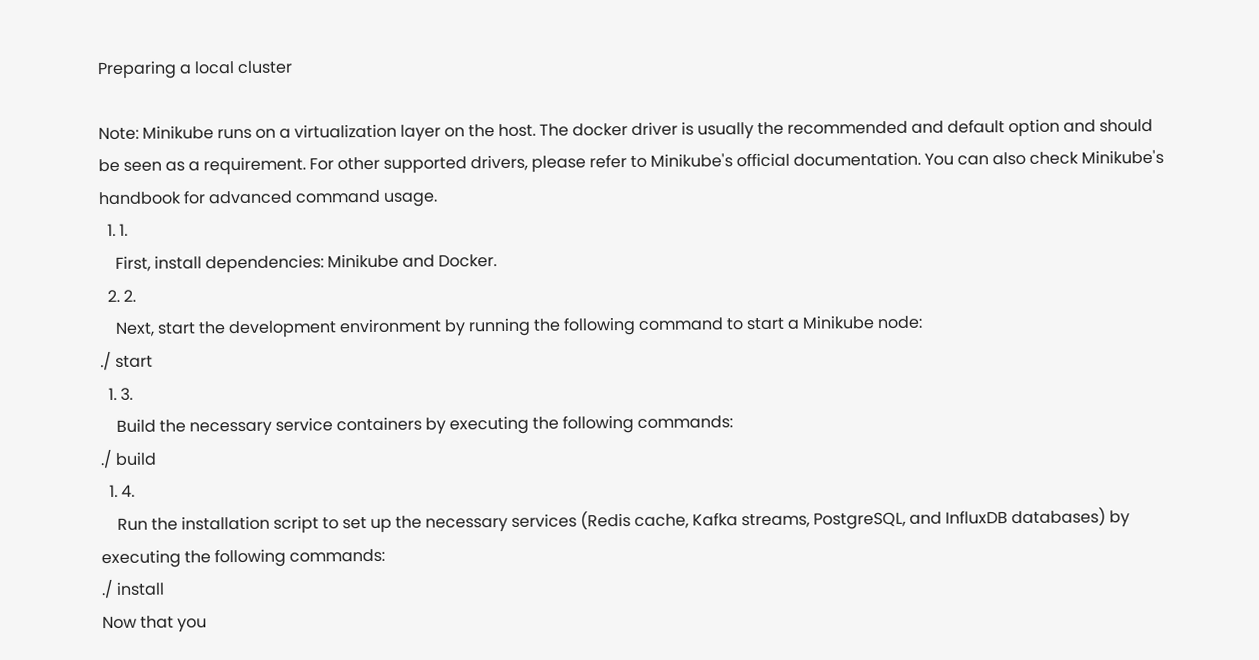Preparing a local cluster

Note: Minikube runs on a virtualization layer on the host. The docker driver is usually the recommended and default option and should be seen as a requirement. For other supported drivers, please refer to Minikube's official documentation. You can also check Minikube's handbook for advanced command usage.
  1. 1.
    First, install dependencies: Minikube and Docker.
  2. 2.
    Next, start the development environment by running the following command to start a Minikube node:
./ start
  1. 3.
    Build the necessary service containers by executing the following commands:
./ build
  1. 4.
    Run the installation script to set up the necessary services (Redis cache, Kafka streams, PostgreSQL, and InfluxDB databases) by executing the following commands:
./ install
Now that you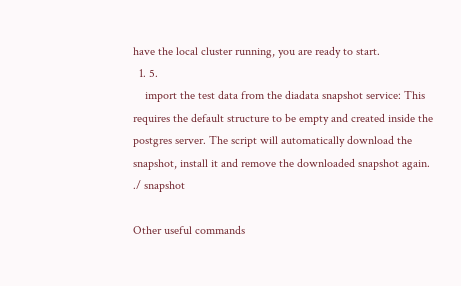have the local cluster running, you are ready to start.
  1. 5.
    import the test data from the diadata snapshot service: This requires the default structure to be empty and created inside the postgres server. The script will automatically download the snapshot, install it and remove the downloaded snapshot again.
./ snapshot

Other useful commands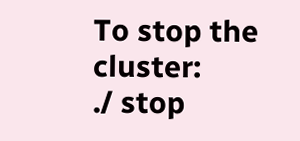To stop the cluster:
./ stop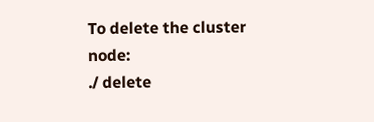To delete the cluster node:
./ delete